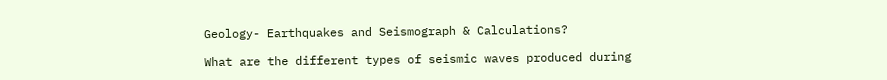Geology- Earthquakes and Seismograph & Calculations?

What are the different types of seismic waves produced during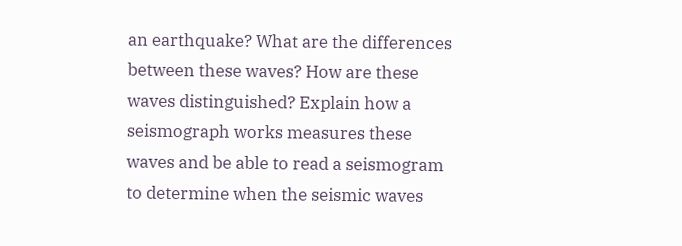an earthquake? What are the differences between these waves? How are these waves distinguished? Explain how a seismograph works measures these waves and be able to read a seismogram to determine when the seismic waves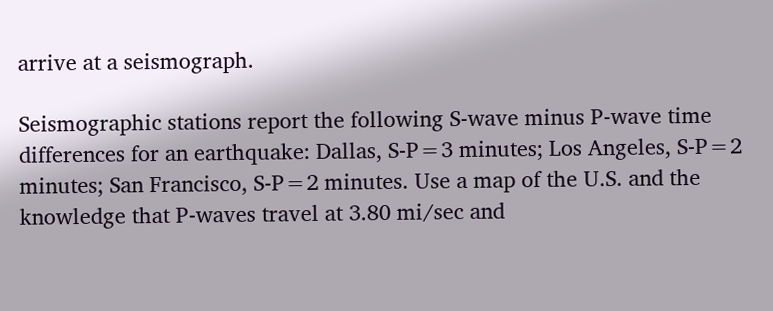arrive at a seismograph.

Seismographic stations report the following S-wave minus P-wave time differences for an earthquake: Dallas, S-P=3 minutes; Los Angeles, S-P=2 minutes; San Francisco, S-P=2 minutes. Use a map of the U.S. and the knowledge that P-waves travel at 3.80 mi/sec and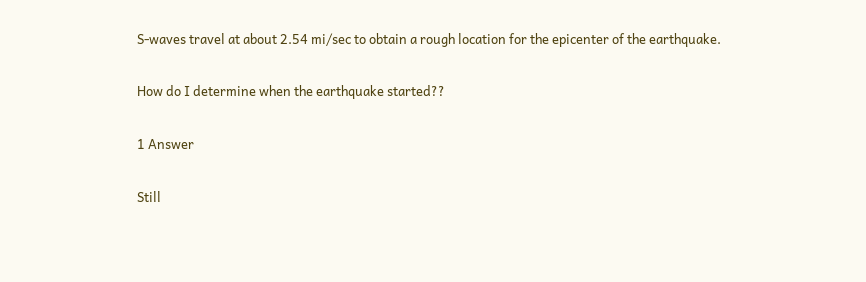S-waves travel at about 2.54 mi/sec to obtain a rough location for the epicenter of the earthquake.

How do I determine when the earthquake started??

1 Answer

Still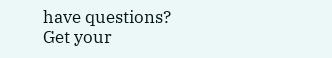have questions? Get your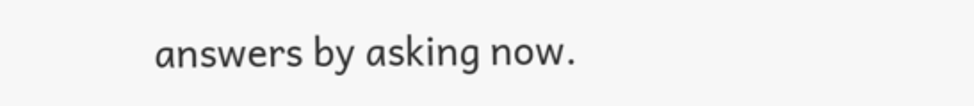answers by asking now.